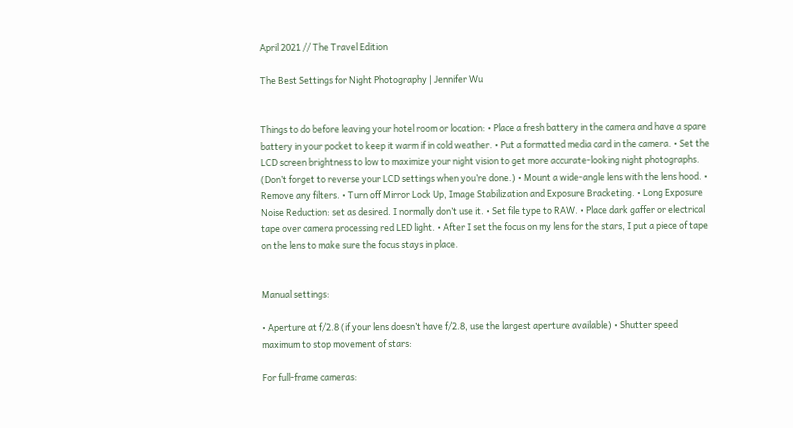April 2021 // The Travel Edition

The Best Settings for Night Photography | Jennifer Wu


Things to do before leaving your hotel room or location: • Place a fresh battery in the camera and have a spare battery in your pocket to keep it warm if in cold weather. • Put a formatted media card in the camera. • Set the LCD screen brightness to low to maximize your night vision to get more accurate-looking night photographs. (Don’t forget to reverse your LCD settings when you’re done.) • Mount a wide-angle lens with the lens hood. • Remove any filters. • Turn off Mirror Lock Up, Image Stabilization and Exposure Bracketing. • Long Exposure Noise Reduction: set as desired. I normally don’t use it. • Set file type to RAW. • Place dark gaffer or electrical tape over camera processing red LED light. • After I set the focus on my lens for the stars, I put a piece of tape on the lens to make sure the focus stays in place.


Manual settings:

• Aperture at f/2.8 (if your lens doesn’t have f/2.8, use the largest aperture available) • Shutter speed maximum to stop movement of stars:

For full-frame cameras: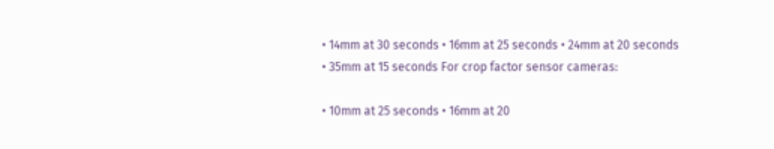• 14mm at 30 seconds • 16mm at 25 seconds • 24mm at 20 seconds • 35mm at 15 seconds For crop factor sensor cameras:

• 10mm at 25 seconds • 16mm at 20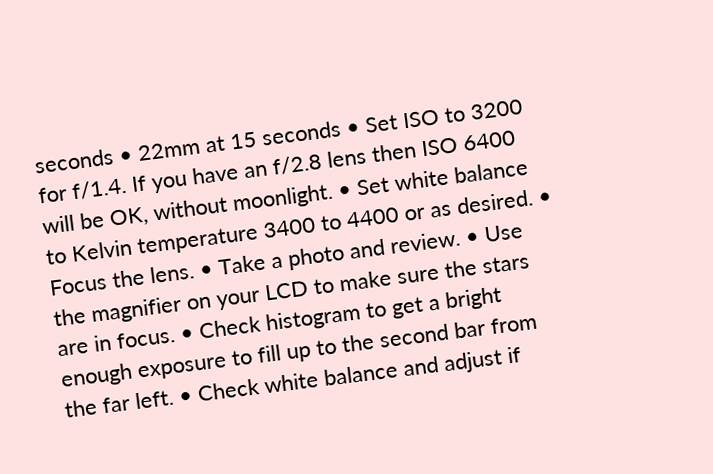seconds • 22mm at 15 seconds • Set ISO to 3200 for f/1.4. If you have an f/2.8 lens then ISO 6400 will be OK, without moonlight. • Set white balance to Kelvin temperature 3400 to 4400 or as desired. • Focus the lens. • Take a photo and review. • Use the magnifier on your LCD to make sure the stars are in focus. • Check histogram to get a bright enough exposure to fill up to the second bar from the far left. • Check white balance and adjust if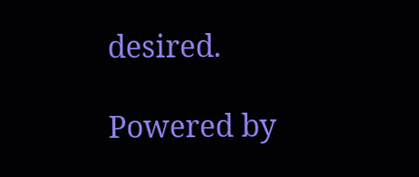desired.

Powered by